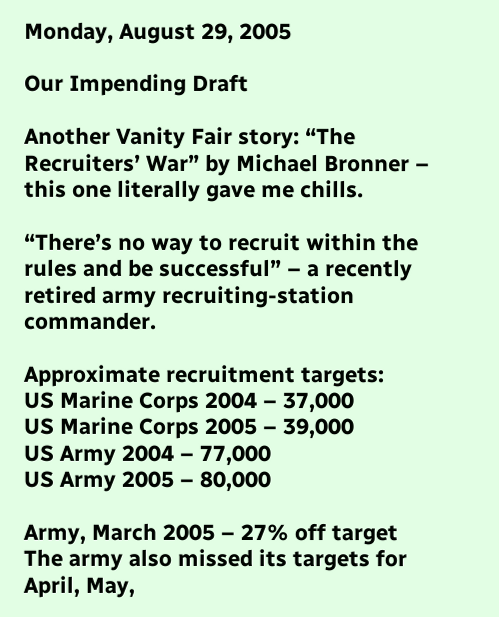Monday, August 29, 2005

Our Impending Draft

Another Vanity Fair story: “The Recruiters’ War” by Michael Bronner – this one literally gave me chills.

“There’s no way to recruit within the rules and be successful” – a recently retired army recruiting-station commander.

Approximate recruitment targets:
US Marine Corps 2004 – 37,000
US Marine Corps 2005 – 39,000
US Army 2004 – 77,000
US Army 2005 – 80,000

Army, March 2005 – 27% off target
The army also missed its targets for April, May,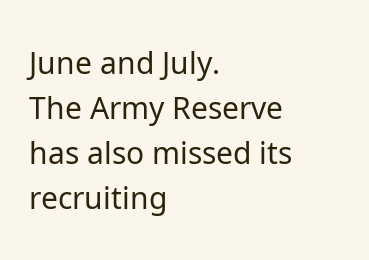June and July.
The Army Reserve has also missed its recruiting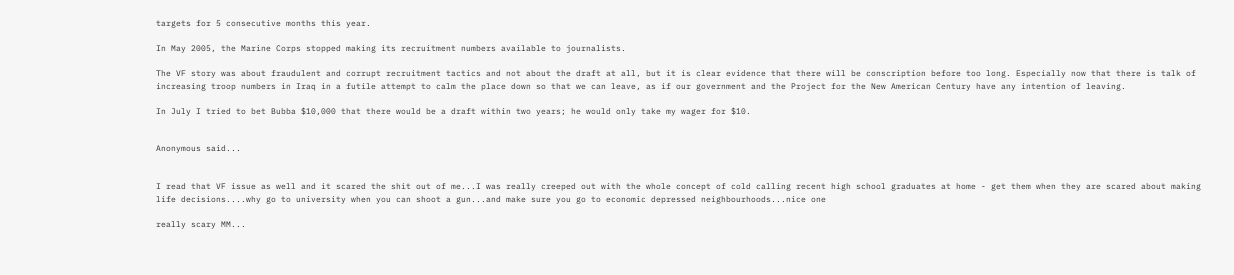targets for 5 consecutive months this year.

In May 2005, the Marine Corps stopped making its recruitment numbers available to journalists.

The VF story was about fraudulent and corrupt recruitment tactics and not about the draft at all, but it is clear evidence that there will be conscription before too long. Especially now that there is talk of increasing troop numbers in Iraq in a futile attempt to calm the place down so that we can leave, as if our government and the Project for the New American Century have any intention of leaving.

In July I tried to bet Bubba $10,000 that there would be a draft within two years; he would only take my wager for $10.


Anonymous said...


I read that VF issue as well and it scared the shit out of me...I was really creeped out with the whole concept of cold calling recent high school graduates at home - get them when they are scared about making life decisions....why go to university when you can shoot a gun...and make sure you go to economic depressed neighbourhoods...nice one

really scary MM...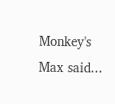Monkey's Max said...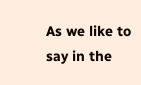As we like to say in the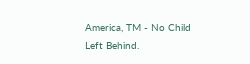America, TM - No Child Left Behind.